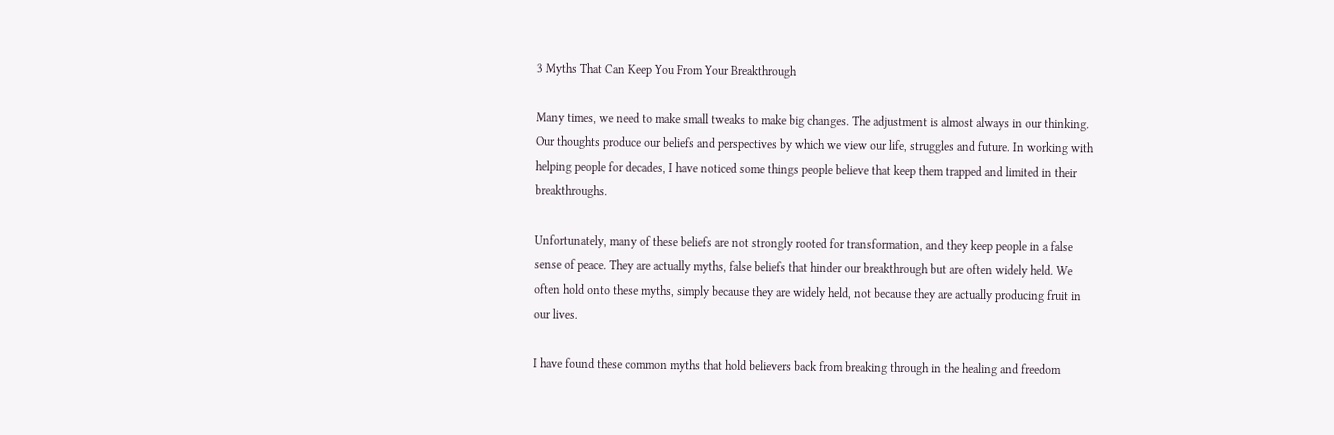3 Myths That Can Keep You From Your Breakthrough

Many times, we need to make small tweaks to make big changes. The adjustment is almost always in our thinking.
Our thoughts produce our beliefs and perspectives by which we view our life, struggles and future. In working with helping people for decades, I have noticed some things people believe that keep them trapped and limited in their breakthroughs.

Unfortunately, many of these beliefs are not strongly rooted for transformation, and they keep people in a false sense of peace. They are actually myths, false beliefs that hinder our breakthrough but are often widely held. We often hold onto these myths, simply because they are widely held, not because they are actually producing fruit in our lives.

I have found these common myths that hold believers back from breaking through in the healing and freedom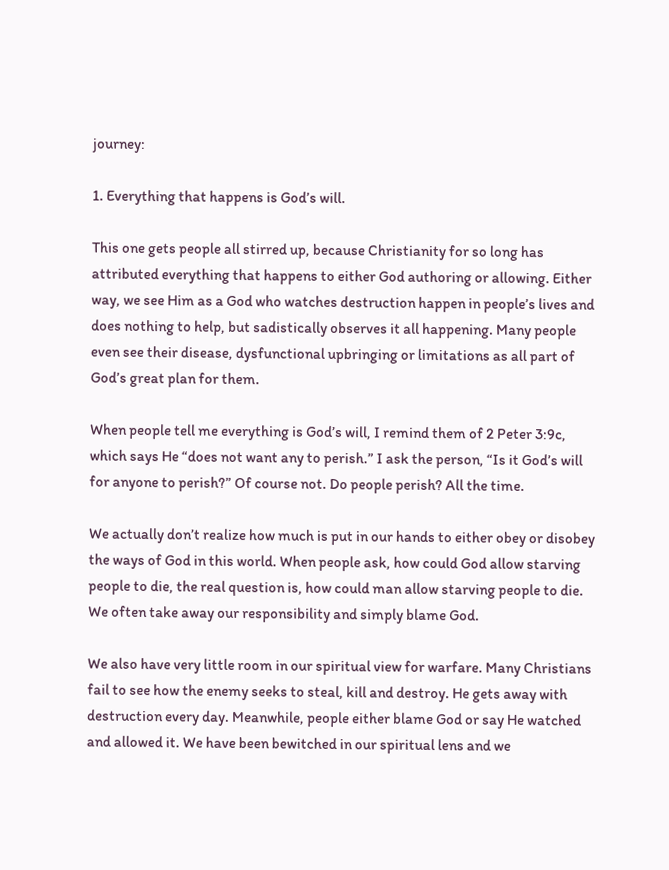journey:

1. Everything that happens is God’s will.

This one gets people all stirred up, because Christianity for so long has attributed everything that happens to either God authoring or allowing. Either way, we see Him as a God who watches destruction happen in people’s lives and does nothing to help, but sadistically observes it all happening. Many people even see their disease, dysfunctional upbringing or limitations as all part of God’s great plan for them.

When people tell me everything is God’s will, I remind them of 2 Peter 3:9c, which says He “does not want any to perish.” I ask the person, “Is it God’s will for anyone to perish?” Of course not. Do people perish? All the time.

We actually don’t realize how much is put in our hands to either obey or disobey the ways of God in this world. When people ask, how could God allow starving people to die, the real question is, how could man allow starving people to die. We often take away our responsibility and simply blame God.

We also have very little room in our spiritual view for warfare. Many Christians fail to see how the enemy seeks to steal, kill and destroy. He gets away with destruction every day. Meanwhile, people either blame God or say He watched and allowed it. We have been bewitched in our spiritual lens and we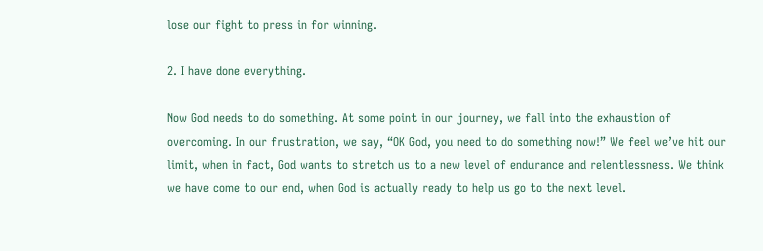lose our fight to press in for winning.

2. I have done everything.

Now God needs to do something. At some point in our journey, we fall into the exhaustion of overcoming. In our frustration, we say, “OK God, you need to do something now!” We feel we’ve hit our limit, when in fact, God wants to stretch us to a new level of endurance and relentlessness. We think we have come to our end, when God is actually ready to help us go to the next level.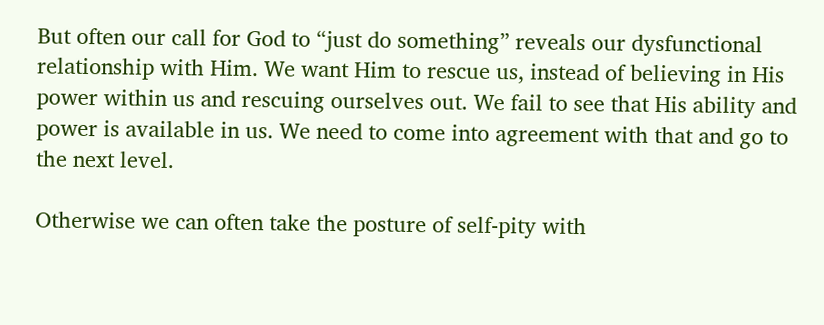But often our call for God to “just do something” reveals our dysfunctional relationship with Him. We want Him to rescue us, instead of believing in His power within us and rescuing ourselves out. We fail to see that His ability and power is available in us. We need to come into agreement with that and go to the next level.

Otherwise we can often take the posture of self-pity with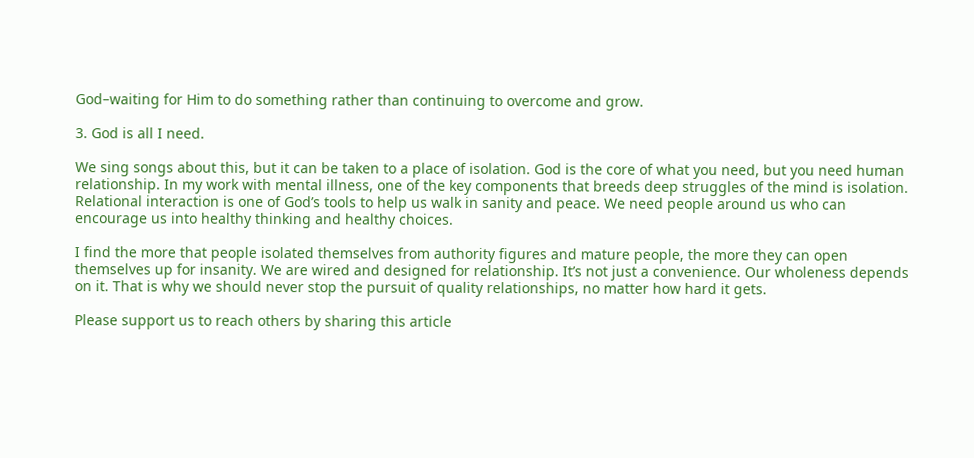God–waiting for Him to do something rather than continuing to overcome and grow.

3. God is all I need.

We sing songs about this, but it can be taken to a place of isolation. God is the core of what you need, but you need human relationship. In my work with mental illness, one of the key components that breeds deep struggles of the mind is isolation. Relational interaction is one of God’s tools to help us walk in sanity and peace. We need people around us who can encourage us into healthy thinking and healthy choices.

I find the more that people isolated themselves from authority figures and mature people, the more they can open themselves up for insanity. We are wired and designed for relationship. It’s not just a convenience. Our wholeness depends on it. That is why we should never stop the pursuit of quality relationships, no matter how hard it gets.

Please support us to reach others by sharing this article